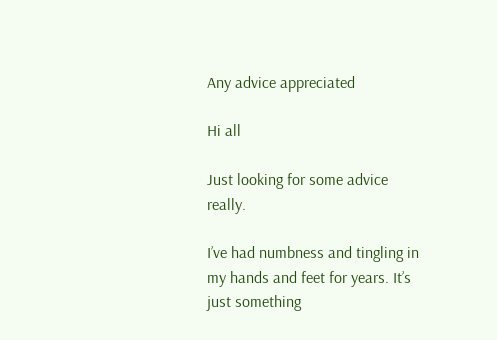Any advice appreciated

Hi all

Just looking for some advice really.

I’ve had numbness and tingling in my hands and feet for years. It’s just something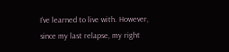I’ve learned to live with. However, since my last relapse, my right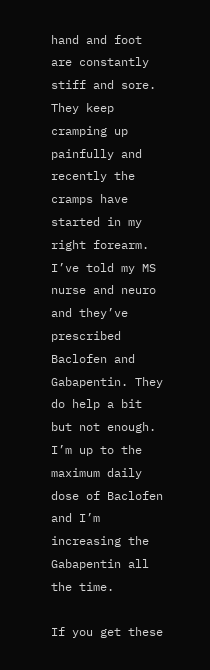hand and foot are constantly stiff and sore. They keep cramping up painfully and recently the cramps have started in my right forearm. I’ve told my MS nurse and neuro and they’ve prescribed Baclofen and Gabapentin. They do help a bit but not enough. I’m up to the maximum daily dose of Baclofen and I’m increasing the Gabapentin all the time.

If you get these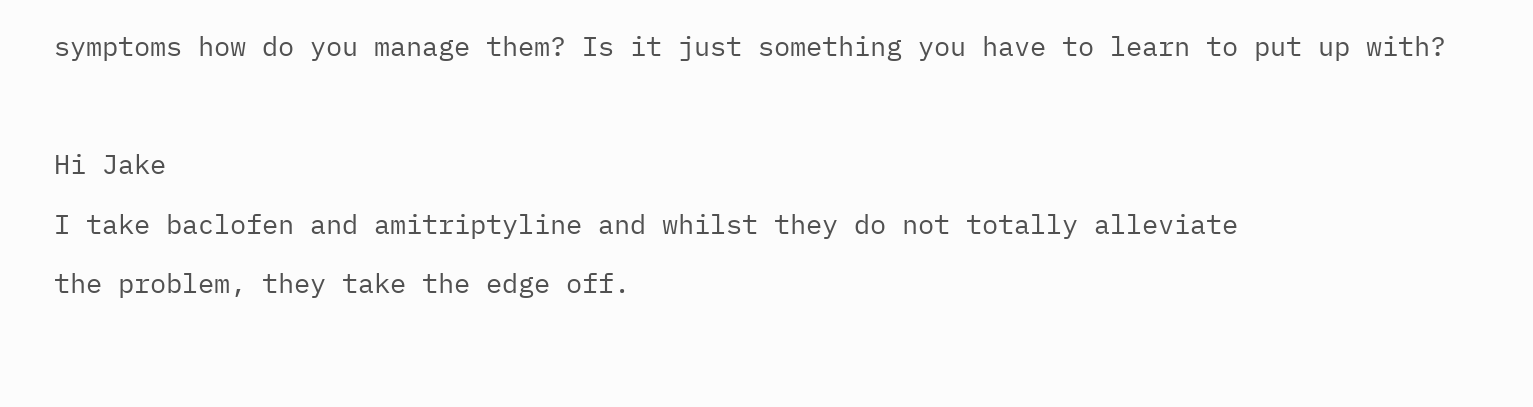symptoms how do you manage them? Is it just something you have to learn to put up with?



Hi Jake

I take baclofen and amitriptyline and whilst they do not totally alleviate

the problem, they take the edge off.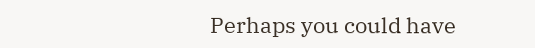Perhaps you could have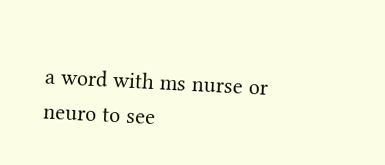a word with ms nurse or neuro to see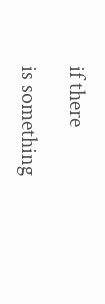if there

is something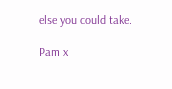else you could take.

Pam x